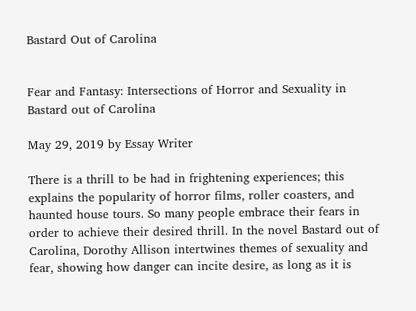Bastard Out of Carolina


Fear and Fantasy: Intersections of Horror and Sexuality in Bastard out of Carolina

May 29, 2019 by Essay Writer

There is a thrill to be had in frightening experiences; this explains the popularity of horror films, roller coasters, and haunted house tours. So many people embrace their fears in order to achieve their desired thrill. In the novel Bastard out of Carolina, Dorothy Allison intertwines themes of sexuality and fear, showing how danger can incite desire, as long as it is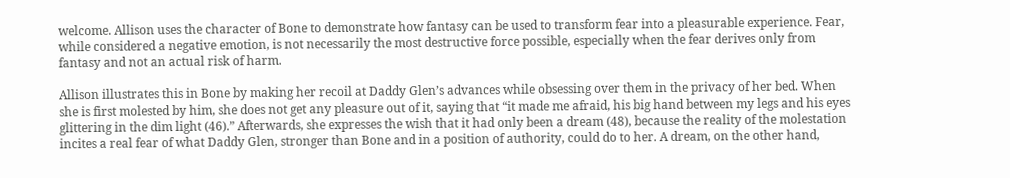welcome. Allison uses the character of Bone to demonstrate how fantasy can be used to transform fear into a pleasurable experience. Fear, while considered a negative emotion, is not necessarily the most destructive force possible, especially when the fear derives only from fantasy and not an actual risk of harm.

Allison illustrates this in Bone by making her recoil at Daddy Glen’s advances while obsessing over them in the privacy of her bed. When she is first molested by him, she does not get any pleasure out of it, saying that “it made me afraid, his big hand between my legs and his eyes glittering in the dim light (46).” Afterwards, she expresses the wish that it had only been a dream (48), because the reality of the molestation incites a real fear of what Daddy Glen, stronger than Bone and in a position of authority, could do to her. A dream, on the other hand,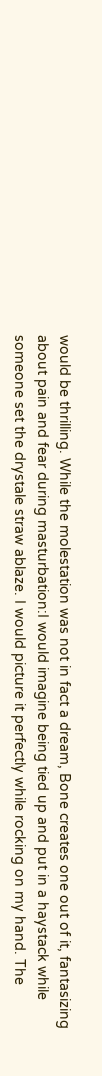would be thrilling. While the molestation was not in fact a dream, Bone creates one out of it, fantasizing about pain and fear during masturbation:I would imagine being tied up and put in a haystack while someone set the drystale straw ablaze. I would picture it perfectly while rocking on my hand. The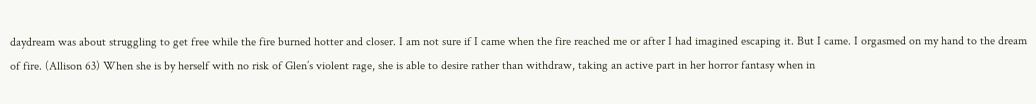daydream was about struggling to get free while the fire burned hotter and closer. I am not sure if I came when the fire reached me or after I had imagined escaping it. But I came. I orgasmed on my hand to the dream of fire. (Allison 63) When she is by herself with no risk of Glen’s violent rage, she is able to desire rather than withdraw, taking an active part in her horror fantasy when in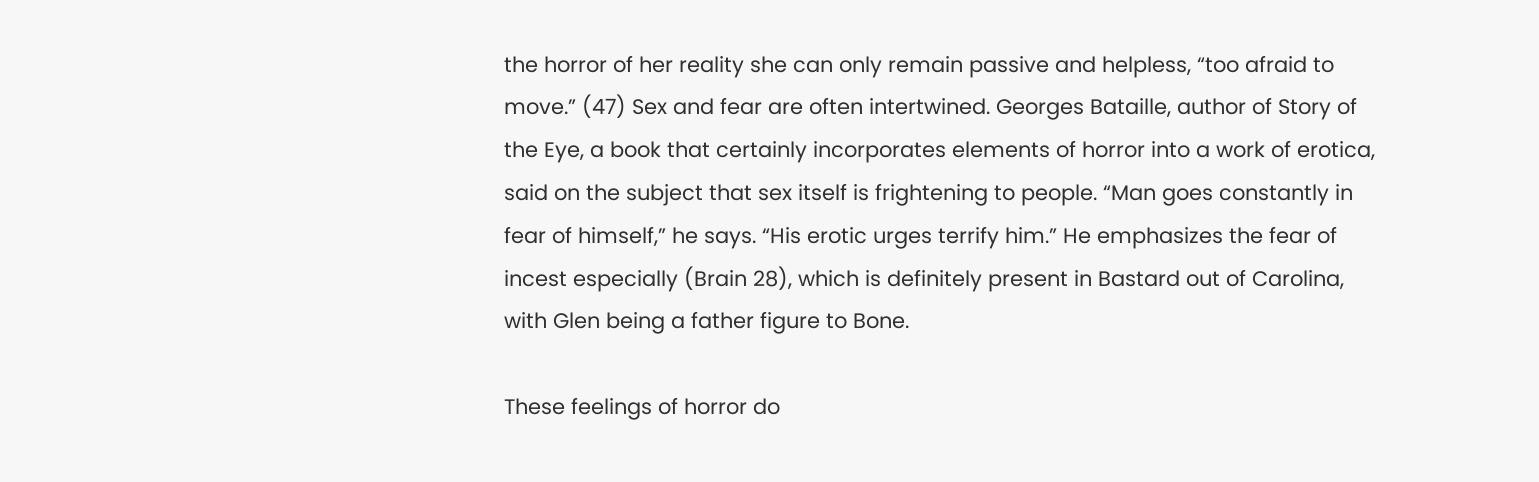the horror of her reality she can only remain passive and helpless, “too afraid to move.” (47) Sex and fear are often intertwined. Georges Bataille, author of Story of the Eye, a book that certainly incorporates elements of horror into a work of erotica, said on the subject that sex itself is frightening to people. “Man goes constantly in fear of himself,” he says. “His erotic urges terrify him.” He emphasizes the fear of incest especially (Brain 28), which is definitely present in Bastard out of Carolina, with Glen being a father figure to Bone.

These feelings of horror do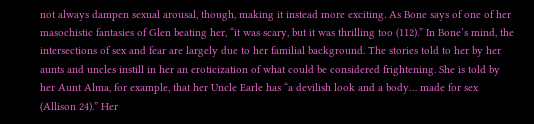not always dampen sexual arousal, though, making it instead more exciting. As Bone says of one of her masochistic fantasies of Glen beating her, “it was scary, but it was thrilling too (112).” In Bone’s mind, the intersections of sex and fear are largely due to her familial background. The stories told to her by her aunts and uncles instill in her an eroticization of what could be considered frightening. She is told by her Aunt Alma, for example, that her Uncle Earle has “a devilish look and a body… made for sex (Allison 24).” Her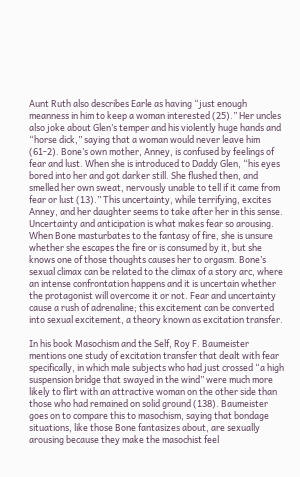Aunt Ruth also describes Earle as having “just enough meanness in him to keep a woman interested (25).” Her uncles also joke about Glen’s temper and his violently huge hands and “horse dick,” saying that a woman would never leave him (61-2). Bone’s own mother, Anney, is confused by feelings of fear and lust. When she is introduced to Daddy Glen, “his eyes bored into her and got darker still. She flushed then, and smelled her own sweat, nervously unable to tell if it came from fear or lust (13).” This uncertainty, while terrifying, excites Anney, and her daughter seems to take after her in this sense. Uncertainty and anticipation is what makes fear so arousing. When Bone masturbates to the fantasy of fire, she is unsure whether she escapes the fire or is consumed by it, but she knows one of those thoughts causes her to orgasm. Bone’s sexual climax can be related to the climax of a story arc, where an intense confrontation happens and it is uncertain whether the protagonist will overcome it or not. Fear and uncertainty cause a rush of adrenaline; this excitement can be converted into sexual excitement, a theory known as excitation transfer.

In his book Masochism and the Self, Roy F. Baumeister mentions one study of excitation transfer that dealt with fear specifically, in which male subjects who had just crossed “a high suspension bridge that swayed in the wind” were much more likely to flirt with an attractive woman on the other side than those who had remained on solid ground (138). Baumeister goes on to compare this to masochism, saying that bondage situations, like those Bone fantasizes about, are sexually arousing because they make the masochist feel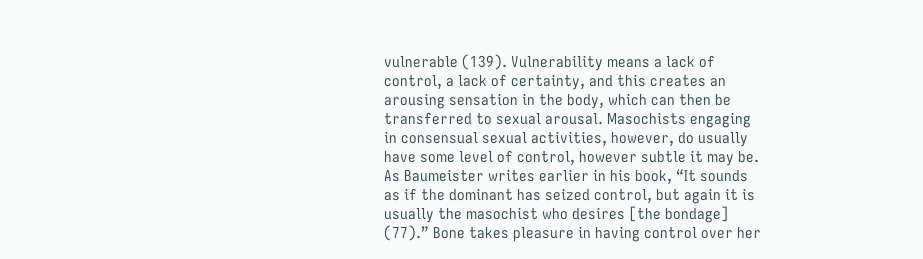vulnerable (139). Vulnerability means a lack of control, a lack of certainty, and this creates an arousing sensation in the body, which can then be transferred to sexual arousal. Masochists engaging in consensual sexual activities, however, do usually have some level of control, however subtle it may be. As Baumeister writes earlier in his book, “It sounds as if the dominant has seized control, but again it is usually the masochist who desires [the bondage] (77).” Bone takes pleasure in having control over her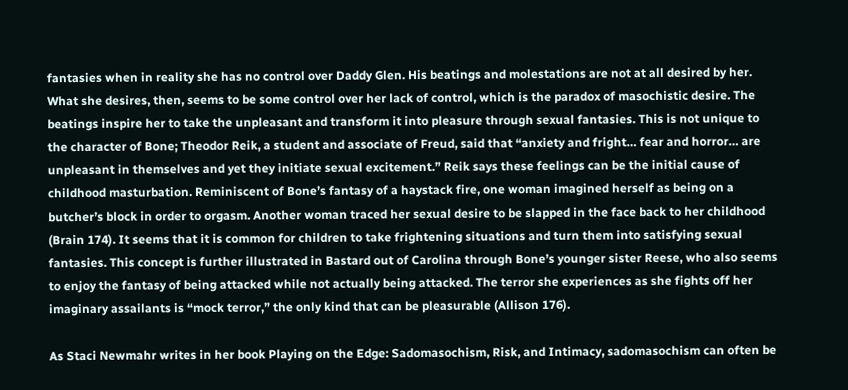fantasies when in reality she has no control over Daddy Glen. His beatings and molestations are not at all desired by her. What she desires, then, seems to be some control over her lack of control, which is the paradox of masochistic desire. The beatings inspire her to take the unpleasant and transform it into pleasure through sexual fantasies. This is not unique to the character of Bone; Theodor Reik, a student and associate of Freud, said that “anxiety and fright… fear and horror… are unpleasant in themselves and yet they initiate sexual excitement.” Reik says these feelings can be the initial cause of childhood masturbation. Reminiscent of Bone’s fantasy of a haystack fire, one woman imagined herself as being on a butcher’s block in order to orgasm. Another woman traced her sexual desire to be slapped in the face back to her childhood (Brain 174). It seems that it is common for children to take frightening situations and turn them into satisfying sexual fantasies. This concept is further illustrated in Bastard out of Carolina through Bone’s younger sister Reese, who also seems to enjoy the fantasy of being attacked while not actually being attacked. The terror she experiences as she fights off her imaginary assailants is “mock terror,” the only kind that can be pleasurable (Allison 176).

As Staci Newmahr writes in her book Playing on the Edge: Sadomasochism, Risk, and Intimacy, sadomasochism can often be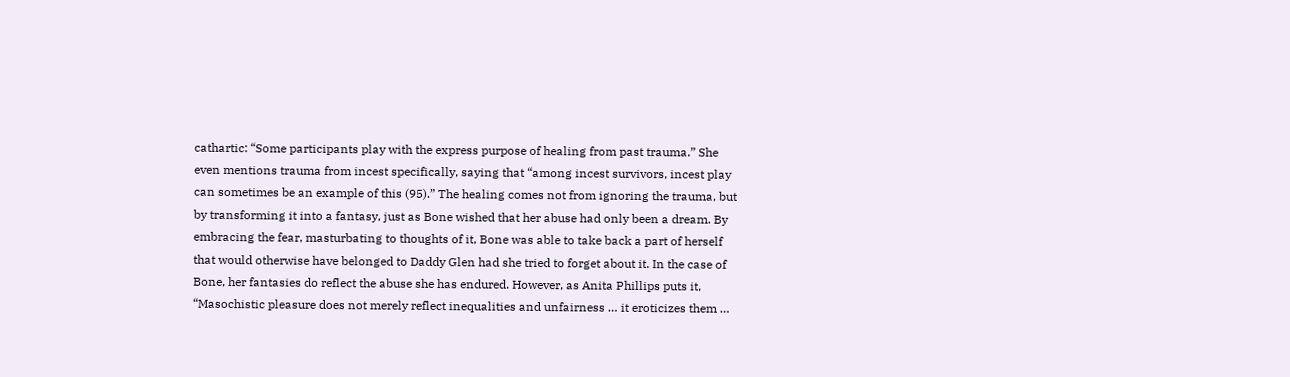cathartic: “Some participants play with the express purpose of healing from past trauma.” She even mentions trauma from incest specifically, saying that “among incest survivors, incest play can sometimes be an example of this (95).” The healing comes not from ignoring the trauma, but by transforming it into a fantasy, just as Bone wished that her abuse had only been a dream. By embracing the fear, masturbating to thoughts of it, Bone was able to take back a part of herself that would otherwise have belonged to Daddy Glen had she tried to forget about it. In the case of Bone, her fantasies do reflect the abuse she has endured. However, as Anita Phillips puts it, “Masochistic pleasure does not merely reflect inequalities and unfairness … it eroticizes them …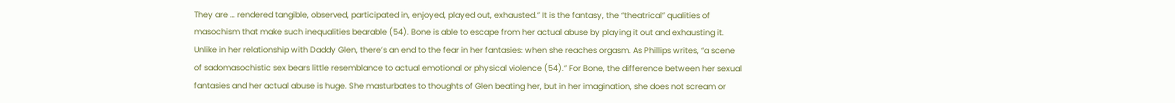They are … rendered tangible, observed, participated in, enjoyed, played out, exhausted.” It is the fantasy, the “theatrical” qualities of masochism that make such inequalities bearable (54). Bone is able to escape from her actual abuse by playing it out and exhausting it. Unlike in her relationship with Daddy Glen, there’s an end to the fear in her fantasies: when she reaches orgasm. As Phillips writes, “a scene of sadomasochistic sex bears little resemblance to actual emotional or physical violence (54).” For Bone, the difference between her sexual fantasies and her actual abuse is huge. She masturbates to thoughts of Glen beating her, but in her imagination, she does not scream or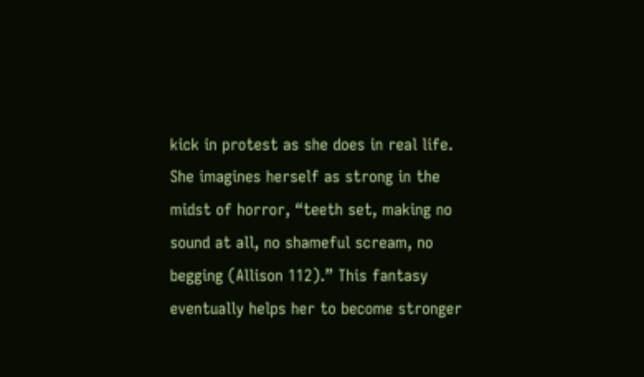kick in protest as she does in real life. She imagines herself as strong in the midst of horror, “teeth set, making no sound at all, no shameful scream, no begging (Allison 112).” This fantasy eventually helps her to become stronger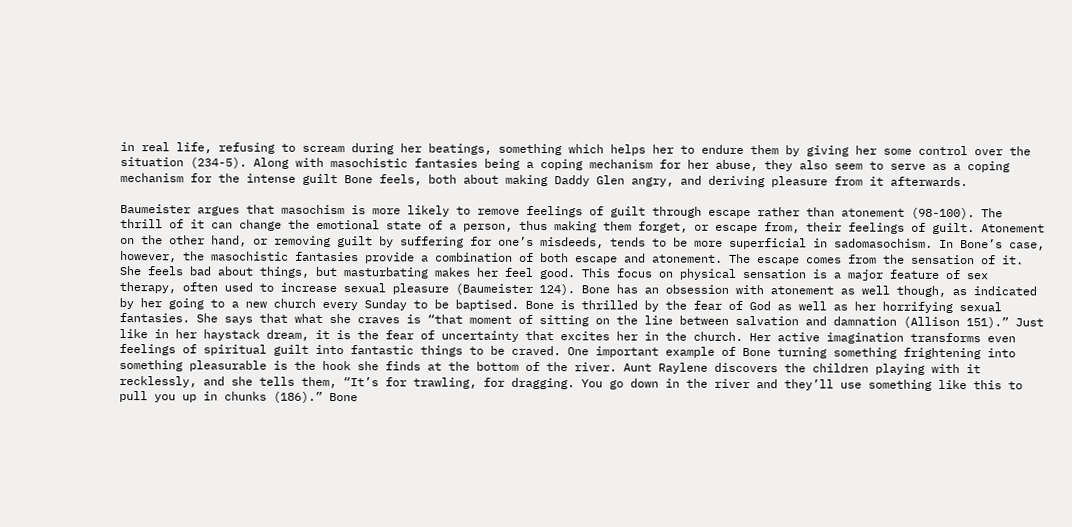in real life, refusing to scream during her beatings, something which helps her to endure them by giving her some control over the situation (234-5). Along with masochistic fantasies being a coping mechanism for her abuse, they also seem to serve as a coping mechanism for the intense guilt Bone feels, both about making Daddy Glen angry, and deriving pleasure from it afterwards.

Baumeister argues that masochism is more likely to remove feelings of guilt through escape rather than atonement (98-100). The thrill of it can change the emotional state of a person, thus making them forget, or escape from, their feelings of guilt. Atonement on the other hand, or removing guilt by suffering for one’s misdeeds, tends to be more superficial in sadomasochism. In Bone’s case, however, the masochistic fantasies provide a combination of both escape and atonement. The escape comes from the sensation of it. She feels bad about things, but masturbating makes her feel good. This focus on physical sensation is a major feature of sex therapy, often used to increase sexual pleasure (Baumeister 124). Bone has an obsession with atonement as well though, as indicated by her going to a new church every Sunday to be baptised. Bone is thrilled by the fear of God as well as her horrifying sexual fantasies. She says that what she craves is “that moment of sitting on the line between salvation and damnation (Allison 151).” Just like in her haystack dream, it is the fear of uncertainty that excites her in the church. Her active imagination transforms even feelings of spiritual guilt into fantastic things to be craved. One important example of Bone turning something frightening into something pleasurable is the hook she finds at the bottom of the river. Aunt Raylene discovers the children playing with it recklessly, and she tells them, “It’s for trawling, for dragging. You go down in the river and they’ll use something like this to pull you up in chunks (186).” Bone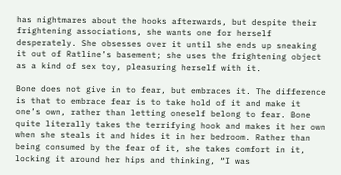has nightmares about the hooks afterwards, but despite their frightening associations, she wants one for herself desperately. She obsesses over it until she ends up sneaking it out of Ratline’s basement; she uses the frightening object as a kind of sex toy, pleasuring herself with it.

Bone does not give in to fear, but embraces it. The difference is that to embrace fear is to take hold of it and make it one’s own, rather than letting oneself belong to fear. Bone quite literally takes the terrifying hook and makes it her own when she steals it and hides it in her bedroom. Rather than being consumed by the fear of it, she takes comfort in it, locking it around her hips and thinking, “I was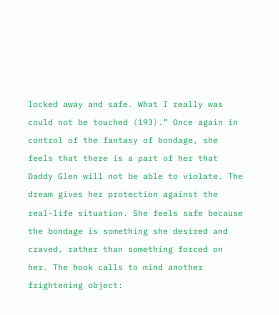locked away and safe. What I really was could not be touched (193).” Once again in control of the fantasy of bondage, she feels that there is a part of her that Daddy Glen will not be able to violate. The dream gives her protection against the real-life situation. She feels safe because the bondage is something she desired and craved, rather than something forced on her. The hook calls to mind another frightening object: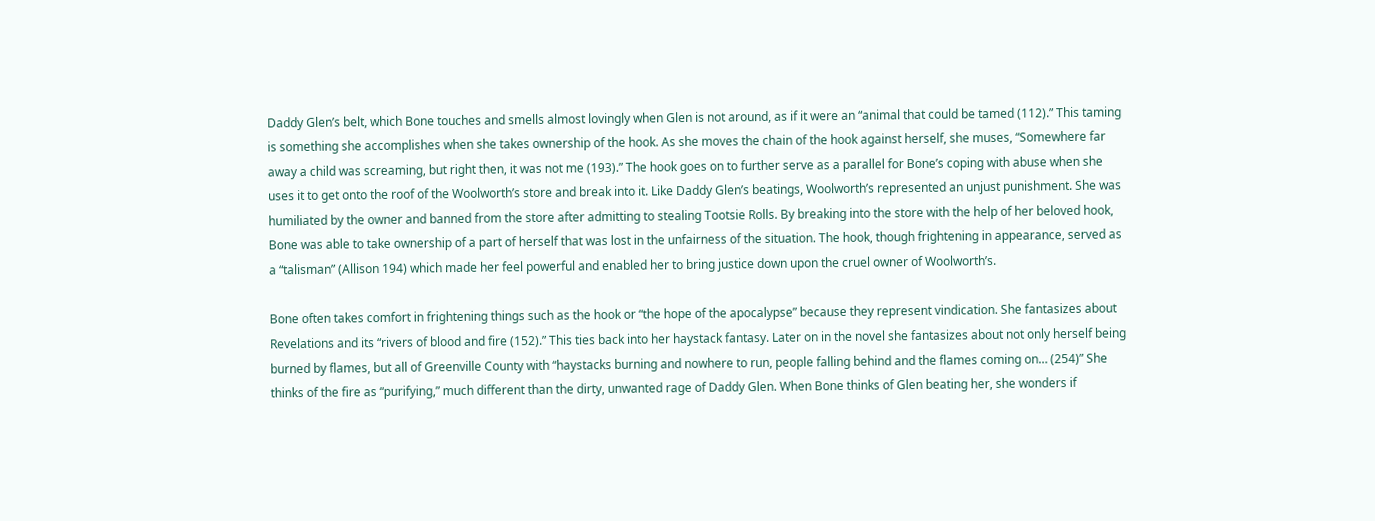Daddy Glen’s belt, which Bone touches and smells almost lovingly when Glen is not around, as if it were an “animal that could be tamed (112).” This taming is something she accomplishes when she takes ownership of the hook. As she moves the chain of the hook against herself, she muses, “Somewhere far away a child was screaming, but right then, it was not me (193).” The hook goes on to further serve as a parallel for Bone’s coping with abuse when she uses it to get onto the roof of the Woolworth’s store and break into it. Like Daddy Glen’s beatings, Woolworth’s represented an unjust punishment. She was humiliated by the owner and banned from the store after admitting to stealing Tootsie Rolls. By breaking into the store with the help of her beloved hook, Bone was able to take ownership of a part of herself that was lost in the unfairness of the situation. The hook, though frightening in appearance, served as a “talisman” (Allison 194) which made her feel powerful and enabled her to bring justice down upon the cruel owner of Woolworth’s.

Bone often takes comfort in frightening things such as the hook or “the hope of the apocalypse” because they represent vindication. She fantasizes about Revelations and its “rivers of blood and fire (152).” This ties back into her haystack fantasy. Later on in the novel she fantasizes about not only herself being burned by flames, but all of Greenville County with “haystacks burning and nowhere to run, people falling behind and the flames coming on… (254)” She thinks of the fire as “purifying,” much different than the dirty, unwanted rage of Daddy Glen. When Bone thinks of Glen beating her, she wonders if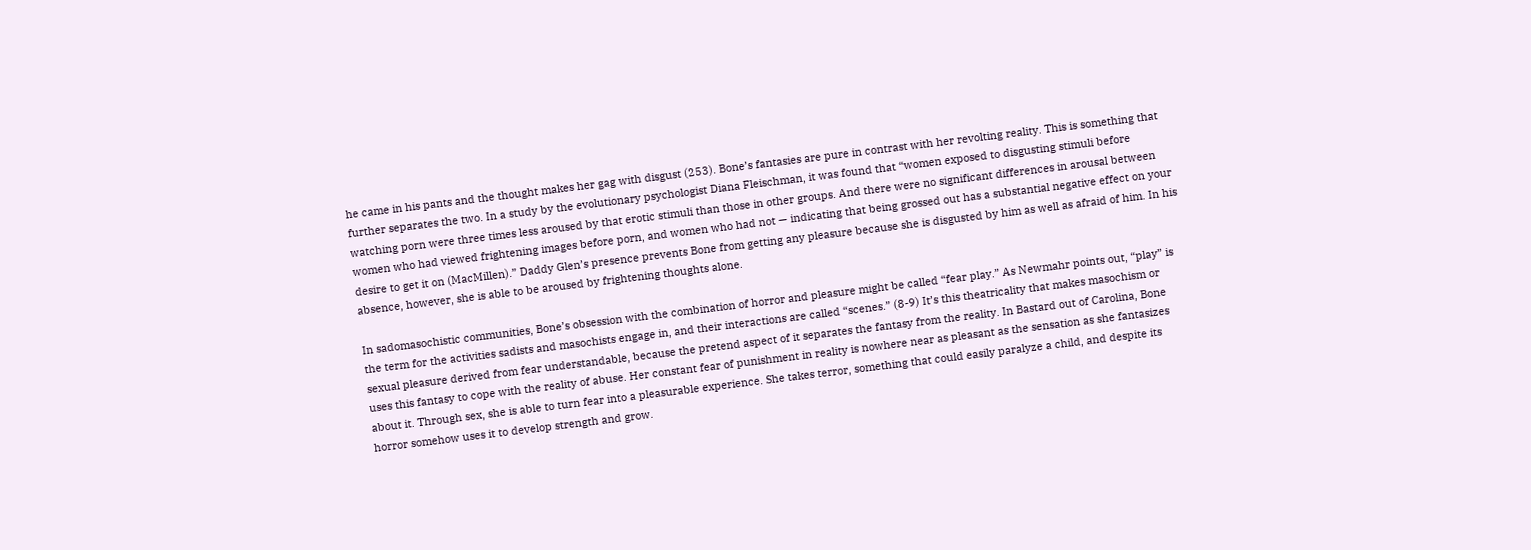he came in his pants and the thought makes her gag with disgust (253). Bone’s fantasies are pure in contrast with her revolting reality. This is something that further separates the two. In a study by the evolutionary psychologist Diana Fleischman, it was found that “women exposed to disgusting stimuli before watching porn were three times less aroused by that erotic stimuli than those in other groups. And there were no significant differences in arousal between women who had viewed frightening images before porn, and women who had not — indicating that being grossed out has a substantial negative effect on your desire to get it on (MacMillen).” Daddy Glen’s presence prevents Bone from getting any pleasure because she is disgusted by him as well as afraid of him. In his absence, however, she is able to be aroused by frightening thoughts alone.

In sadomasochistic communities, Bone’s obsession with the combination of horror and pleasure might be called “fear play.” As Newmahr points out, “play” is the term for the activities sadists and masochists engage in, and their interactions are called “scenes.” (8-9) It’s this theatricality that makes masochism or sexual pleasure derived from fear understandable, because the pretend aspect of it separates the fantasy from the reality. In Bastard out of Carolina, Bone uses this fantasy to cope with the reality of abuse. Her constant fear of punishment in reality is nowhere near as pleasant as the sensation as she fantasizes about it. Through sex, she is able to turn fear into a pleasurable experience. She takes terror, something that could easily paralyze a child, and despite its horror somehow uses it to develop strength and grow.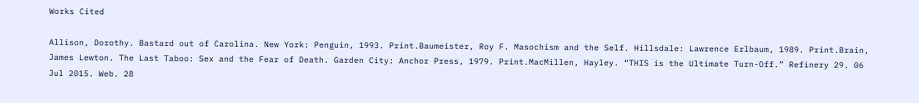Works Cited

Allison, Dorothy. Bastard out of Carolina. New York: Penguin, 1993. Print.Baumeister, Roy F. Masochism and the Self. Hillsdale: Lawrence Erlbaum, 1989. Print.Brain, James Lewton. The Last Taboo: Sex and the Fear of Death. Garden City: Anchor Press, 1979. Print.MacMillen, Hayley. “THIS is the Ultimate Turn-Off.” Refinery 29. 06 Jul 2015. Web. 28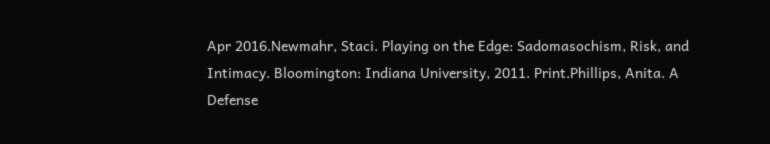Apr 2016.Newmahr, Staci. Playing on the Edge: Sadomasochism, Risk, and Intimacy. Bloomington: Indiana University, 2011. Print.Phillips, Anita. A Defense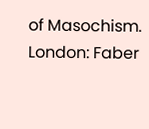of Masochism. London: Faber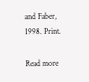and Faber, 1998. Print.

Read more